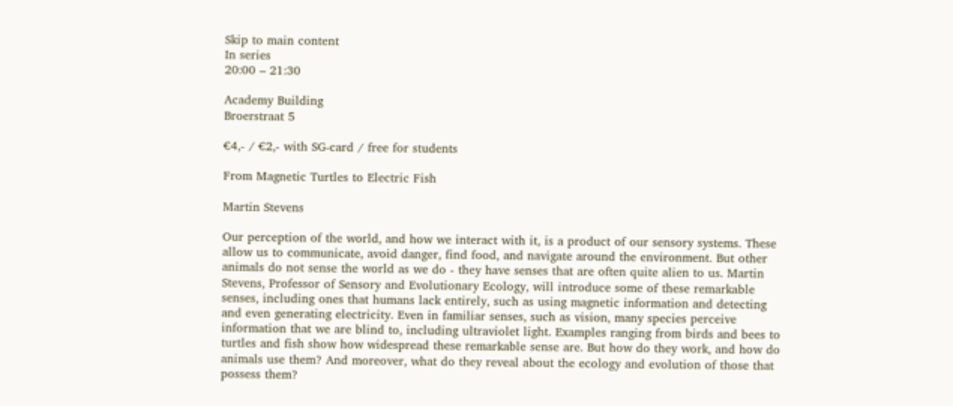Skip to main content
In series
20:00 – 21:30

Academy Building
Broerstraat 5

€4,- / €2,- with SG-card / free for students

From Magnetic Turtles to Electric Fish

Martin Stevens

Our perception of the world, and how we interact with it, is a product of our sensory systems. These allow us to communicate, avoid danger, find food, and navigate around the environment. But other animals do not sense the world as we do - they have senses that are often quite alien to us. Martin Stevens, Professor of Sensory and Evolutionary Ecology, will introduce some of these remarkable senses, including ones that humans lack entirely, such as using magnetic information and detecting and even generating electricity. Even in familiar senses, such as vision, many species perceive information that we are blind to, including ultraviolet light. Examples ranging from birds and bees to turtles and fish show how widespread these remarkable sense are. But how do they work, and how do animals use them? And moreover, what do they reveal about the ecology and evolution of those that possess them?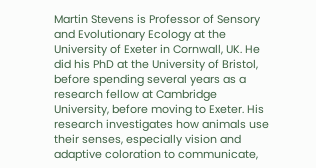Martin Stevens is Professor of Sensory and Evolutionary Ecology at the University of Exeter in Cornwall, UK. He did his PhD at the University of Bristol, before spending several years as a research fellow at Cambridge University, before moving to Exeter. His research investigates how animals use their senses, especially vision and adaptive coloration to communicate,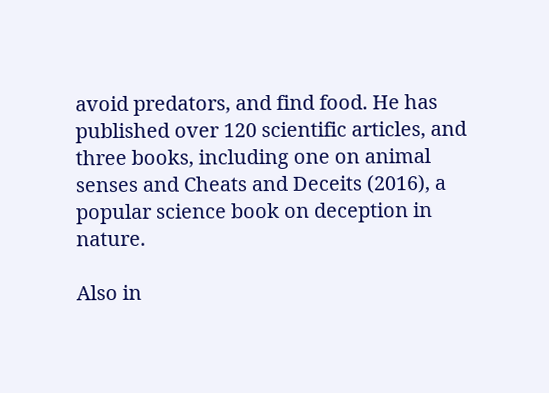avoid predators, and find food. He has published over 120 scientific articles, and three books, including one on animal senses and Cheats and Deceits (2016), a popular science book on deception in nature.

Also in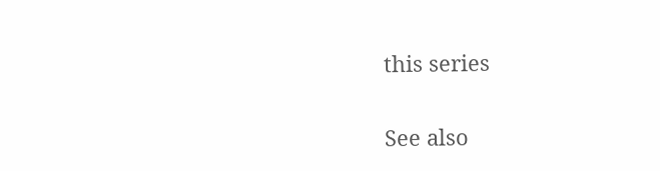this series

See also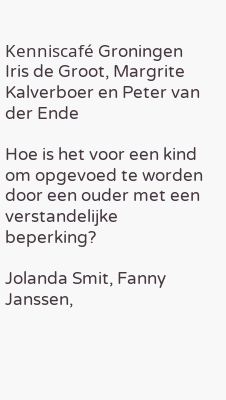Kenniscafé Groningen
Iris de Groot, Margrite Kalverboer en Peter van der Ende

Hoe is het voor een kind om opgevoed te worden door een ouder met een verstandelijke beperking?

Jolanda Smit, Fanny Janssen,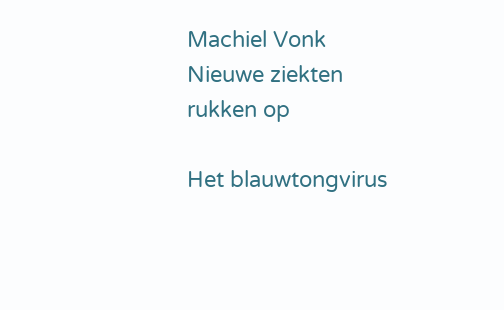Machiel Vonk
Nieuwe ziekten rukken op

Het blauwtongvirus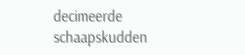decimeerde schaapskudden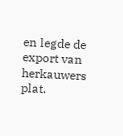en legde de export van herkauwers plat.